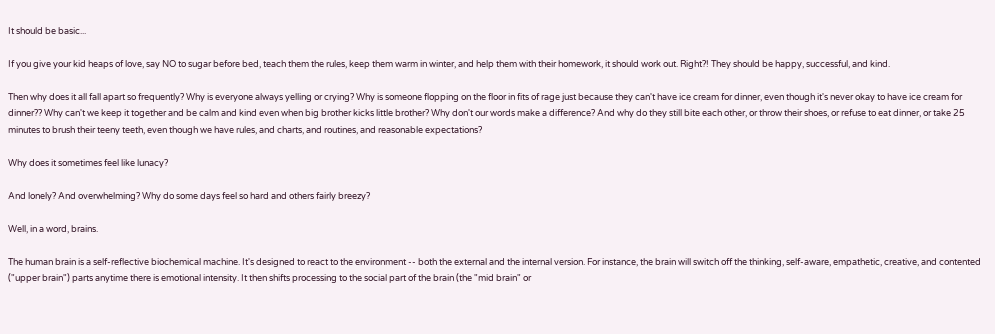It should be basic...

If you give your kid heaps of love, say NO to sugar before bed, teach them the rules, keep them warm in winter, and help them with their homework, it should work out. Right?! They should be happy, successful, and kind.

Then why does it all fall apart so frequently? Why is everyone always yelling or crying? Why is someone flopping on the floor in fits of rage just because they can't have ice cream for dinner, even though it's never okay to have ice cream for dinner?? Why can't we keep it together and be calm and kind even when big brother kicks little brother? Why don't our words make a difference? And why do they still bite each other, or throw their shoes, or refuse to eat dinner, or take 25 minutes to brush their teeny teeth, even though we have rules, and charts, and routines, and reasonable expectations?

Why does it sometimes feel like lunacy?

And lonely? And overwhelming? Why do some days feel so hard and others fairly breezy?

Well, in a word, brains.

The human brain is a self-reflective biochemical machine. It's designed to react to the environment -- both the external and the internal version. For instance, the brain will switch off the thinking, self-aware, empathetic, creative, and contented ("upper brain") parts anytime there is emotional intensity. It then shifts processing to the social part of the brain (the "mid brain" or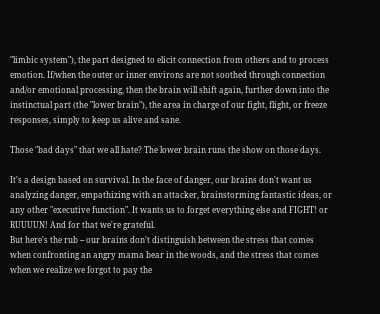"limbic system"), the part designed to elicit connection from others and to process emotion. If/when the outer or inner environs are not soothed through connection and/or emotional processing, then the brain will shift again, further down into the instinctual part (the "lower brain"), the area in charge of our fight, flight, or freeze responses, simply to keep us alive and sane.

Those "bad days" that we all hate? The lower brain runs the show on those days.

It's a design based on survival. In the face of danger, our brains don't want us analyzing danger, empathizing with an attacker, brainstorming fantastic ideas, or any other "executive function". It wants us to forget everything else and FIGHT! or RUUUUN! And for that we're grateful.
But here's the rub -- our brains don't distinguish between the stress that comes when confronting an angry mama bear in the woods, and the stress that comes when we realize we forgot to pay the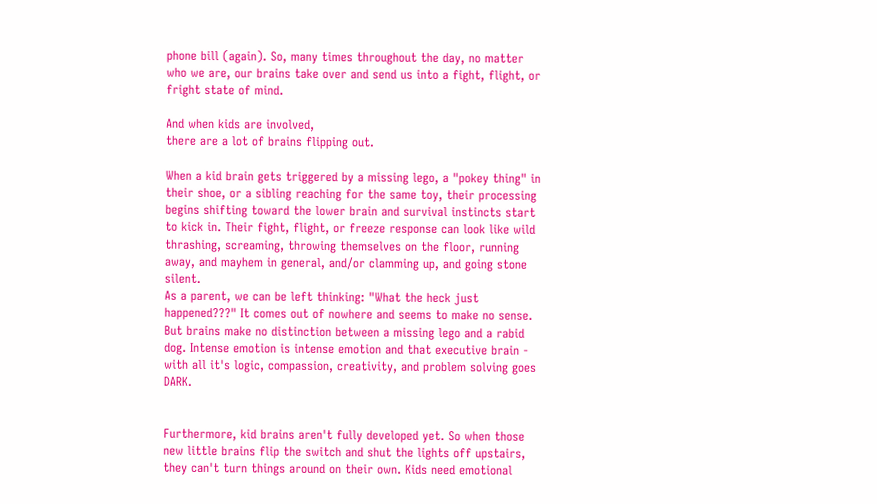phone bill (again). So, many times throughout the day, no matter who we are, our brains take over and send us into a fight, flight, or fright state of mind.

And when kids are involved,
there are a lot of brains flipping out.

When a kid brain gets triggered by a missing lego, a "pokey thing" in their shoe, or a sibling reaching for the same toy, their processing begins shifting toward the lower brain and survival instincts start to kick in. Their fight, flight, or freeze response can look like wild thrashing, screaming, throwing themselves on the floor, running away, and mayhem in general, and/or clamming up, and going stone silent.
As a parent, we can be left thinking: "What the heck just happened???" It comes out of nowhere and seems to make no sense.
But brains make no distinction between a missing lego and a rabid dog. Intense emotion is intense emotion and that executive brain - with all it's logic, compassion, creativity, and problem solving goes DARK.


Furthermore, kid brains aren't fully developed yet. So when those new little brains flip the switch and shut the lights off upstairs, they can't turn things around on their own. Kids need emotional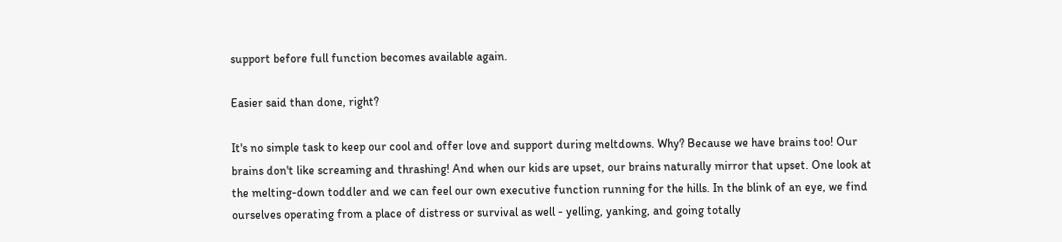support before full function becomes available again.

Easier said than done, right?

It's no simple task to keep our cool and offer love and support during meltdowns. Why? Because we have brains too! Our brains don't like screaming and thrashing! And when our kids are upset, our brains naturally mirror that upset. One look at the melting-down toddler and we can feel our own executive function running for the hills. In the blink of an eye, we find ourselves operating from a place of distress or survival as well - yelling, yanking, and going totally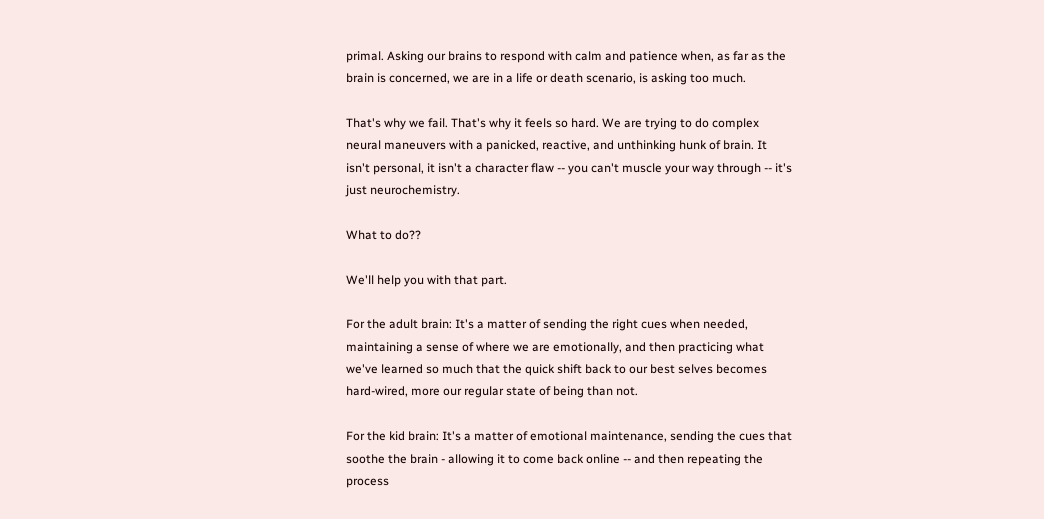primal. Asking our brains to respond with calm and patience when, as far as the brain is concerned, we are in a life or death scenario, is asking too much.

That's why we fail. That's why it feels so hard. We are trying to do complex neural maneuvers with a panicked, reactive, and unthinking hunk of brain. It isn't personal, it isn't a character flaw -- you can't muscle your way through -- it's just neurochemistry.

What to do??

We'll help you with that part.

For the adult brain: It's a matter of sending the right cues when needed, maintaining a sense of where we are emotionally, and then practicing what we've learned so much that the quick shift back to our best selves becomes hard-wired, more our regular state of being than not.

For the kid brain: It's a matter of emotional maintenance, sending the cues that soothe the brain - allowing it to come back online -- and then repeating the process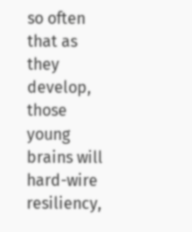so often that as they develop, those young brains will hard-wire resiliency,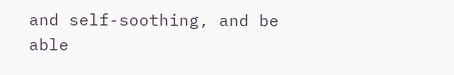and self-soothing, and be able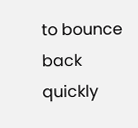to bounce back quickly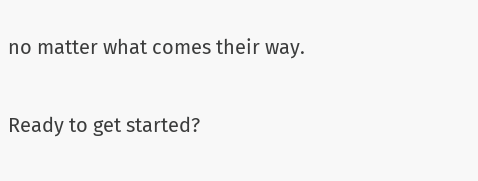no matter what comes their way.

Ready to get started?